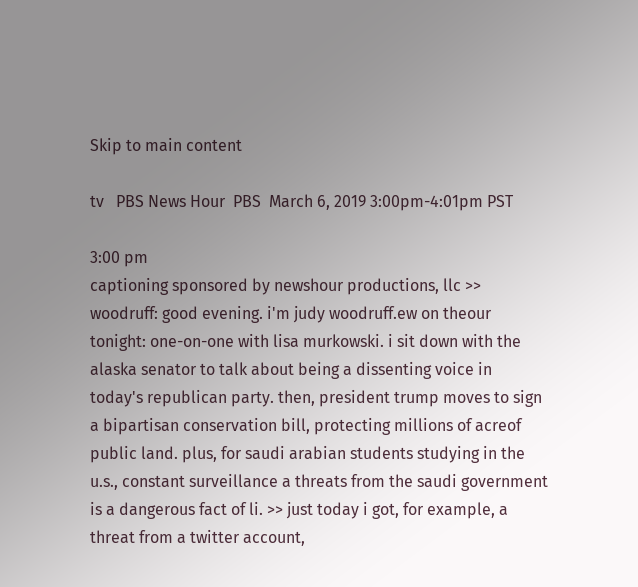Skip to main content

tv   PBS News Hour  PBS  March 6, 2019 3:00pm-4:01pm PST

3:00 pm
captioning sponsored by newshour productions, llc >> woodruff: good evening. i'm judy woodruff.ew on theour tonight: one-on-one with lisa murkowski. i sit down with the alaska senator to talk about being a dissenting voice in today's republican party. then, president trump moves to sign a bipartisan conservation bill, protecting millions of acreof public land. plus, for saudi arabian students studying in the u.s., constant surveillance a threats from the saudi government is a dangerous fact of li. >> just today i got, for example, a threat from a twitter account,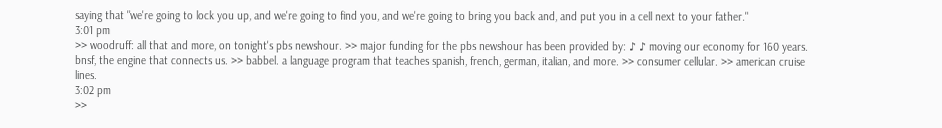saying that "we're going to lock you up, and we're going to find you, and we're going to bring you back and, and put you in a cell next to your father."
3:01 pm
>> woodruff: all that and more, on tonight's pbs newshour. >> major funding for the pbs newshour has been provided by: ♪ ♪ moving our economy for 160 years. bnsf, the engine that connects us. >> babbel. a language program that teaches spanish, french, german, italian, and more. >> consumer cellular. >> american cruise lines.
3:02 pm
>>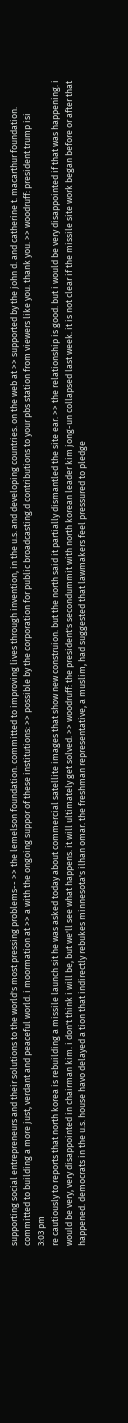supporting social entrepreneurs and their solutions to the world's most pressing problems-- >> the lemelson foundation. committed to improving lives through invention, in the u.s. and developing countries. on the web at >> supported by the john d. and catherine t. macarthur foundation. committed to building a more just, verdant and peaceful world. i moormation at >> a with the ongoing suppor of these institutions: >> possible by the corporation for public broadcasting.d contributions to your pbs station from viewers like you. thank you. >> woodruff: president trump isi
3:03 pm
re cautiously to reports that north korea is rebuilding a missile launch sit he was asked today about commercial satellite images that show new construion. but the north said it partially dismantled the site ear. >> the relationship is good. but i would be very disappointed if that was happening. i would be very, very disappointed in chairman kim. i don't think i will be, but we'll see what happens. it will ultimately get solved. >> woodruff: the president's secondummit with north korean leader kim jong-un collapsed last week. it is not clear if the missile site work began before or after that happened. democrats in the u.s. house havo delayed a tion that indirectly rebukes minnesota's ilhan omar. the freshman representative, a muslim, had suggested that lawmakers feel pressured to pledge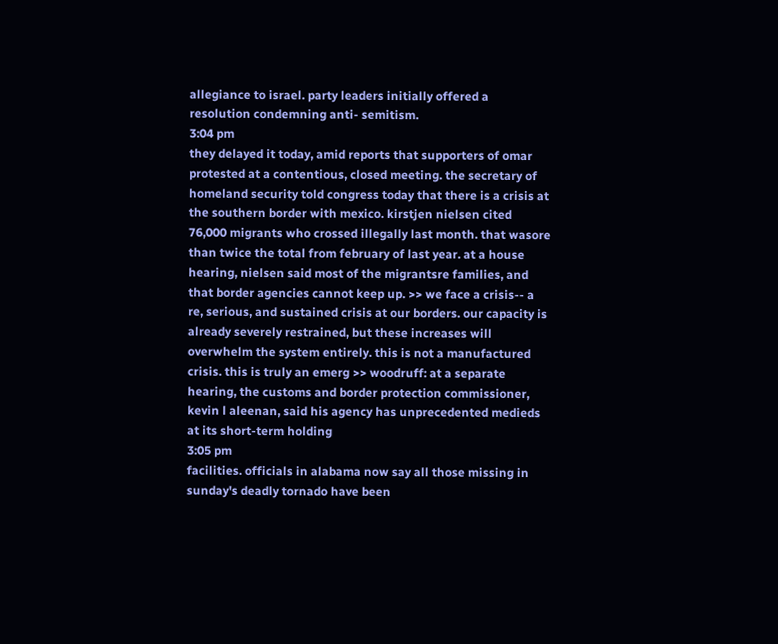allegiance to israel. party leaders initially offered a resolution condemning anti- semitism.
3:04 pm
they delayed it today, amid reports that supporters of omar protested at a contentious, closed meeting. the secretary of homeland security told congress today that there is a crisis at the southern border with mexico. kirstjen nielsen cited 76,000 migrants who crossed illegally last month. that wasore than twice the total from february of last year. at a house hearing, nielsen said most of the migrantsre families, and that border agencies cannot keep up. >> we face a crisis-- a re, serious, and sustained crisis at our borders. our capacity is already severely restrained, but these increases will overwhelm the system entirely. this is not a manufactured crisis. this is truly an emerg >> woodruff: at a separate hearing, the customs and border protection commissioner, kevin l aleenan, said his agency has unprecedented medieds at its short-term holding
3:05 pm
facilities. officials in alabama now say all those missing in sunday's deadly tornado have been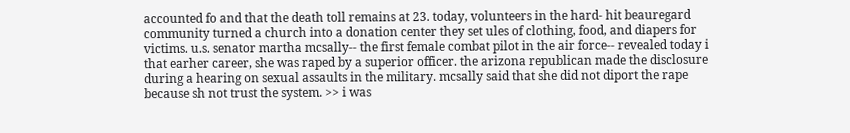accounted fo and that the death toll remains at 23. today, volunteers in the hard- hit beauregard community turned a church into a donation center they set ules of clothing, food, and diapers for victims. u.s. senator martha mcsally-- the first female combat pilot in the air force-- revealed today i that earher career, she was raped by a superior officer. the arizona republican made the disclosure during a hearing on sexual assaults in the military. mcsally said that she did not diport the rape because sh not trust the system. >> i was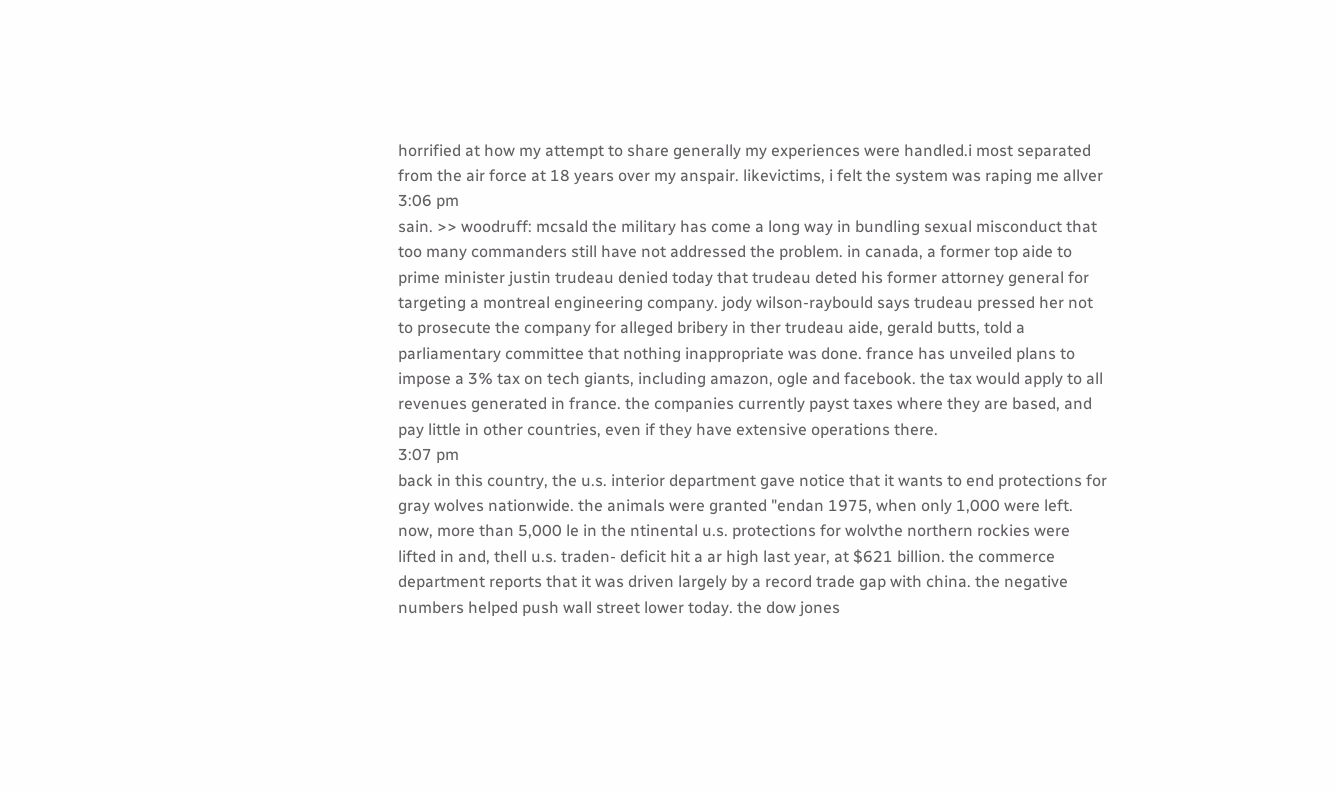horrified at how my attempt to share generally my experiences were handled.i most separated from the air force at 18 years over my anspair. likevictims, i felt the system was raping me allver
3:06 pm
sain. >> woodruff: mcsald the military has come a long way in bundling sexual misconduct that too many commanders still have not addressed the problem. in canada, a former top aide to prime minister justin trudeau denied today that trudeau deted his former attorney general for targeting a montreal engineering company. jody wilson-raybould says trudeau pressed her not to prosecute the company for alleged bribery in ther trudeau aide, gerald butts, told a parliamentary committee that nothing inappropriate was done. france has unveiled plans to impose a 3% tax on tech giants, including amazon, ogle and facebook. the tax would apply to all revenues generated in france. the companies currently payst taxes where they are based, and pay little in other countries, even if they have extensive operations there.
3:07 pm
back in this country, the u.s. interior department gave notice that it wants to end protections for gray wolves nationwide. the animals were granted "endan 1975, when only 1,000 were left. now, more than 5,000 le in the ntinental u.s. protections for wolvthe northern rockies were lifted in and, thell u.s. traden- deficit hit a ar high last year, at $621 billion. the commerce department reports that it was driven largely by a record trade gap with china. the negative numbers helped push wall street lower today. the dow jones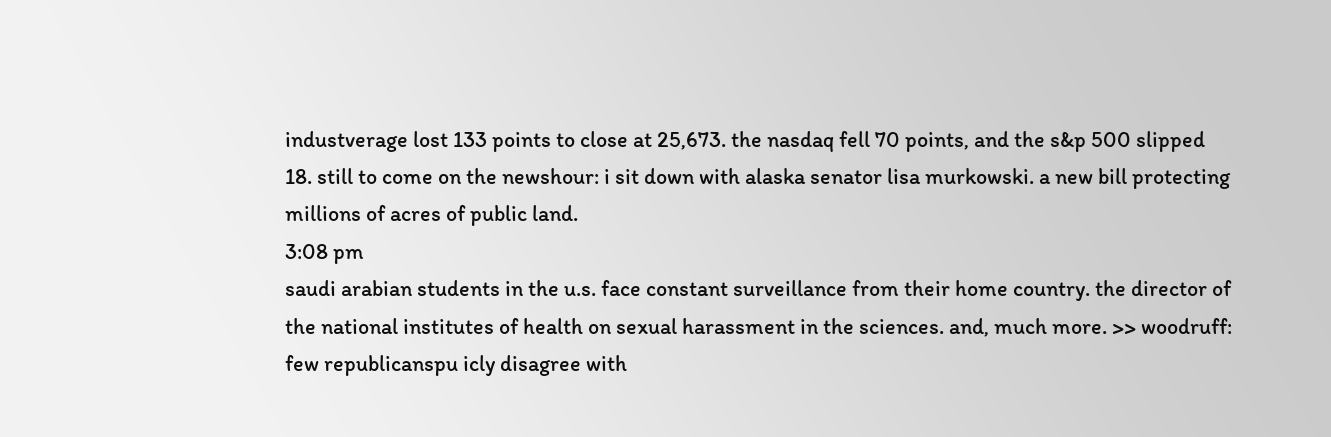industverage lost 133 points to close at 25,673. the nasdaq fell 70 points, and the s&p 500 slipped 18. still to come on the newshour: i sit down with alaska senator lisa murkowski. a new bill protecting millions of acres of public land.
3:08 pm
saudi arabian students in the u.s. face constant surveillance from their home country. the director of the national institutes of health on sexual harassment in the sciences. and, much more. >> woodruff: few republicanspu icly disagree with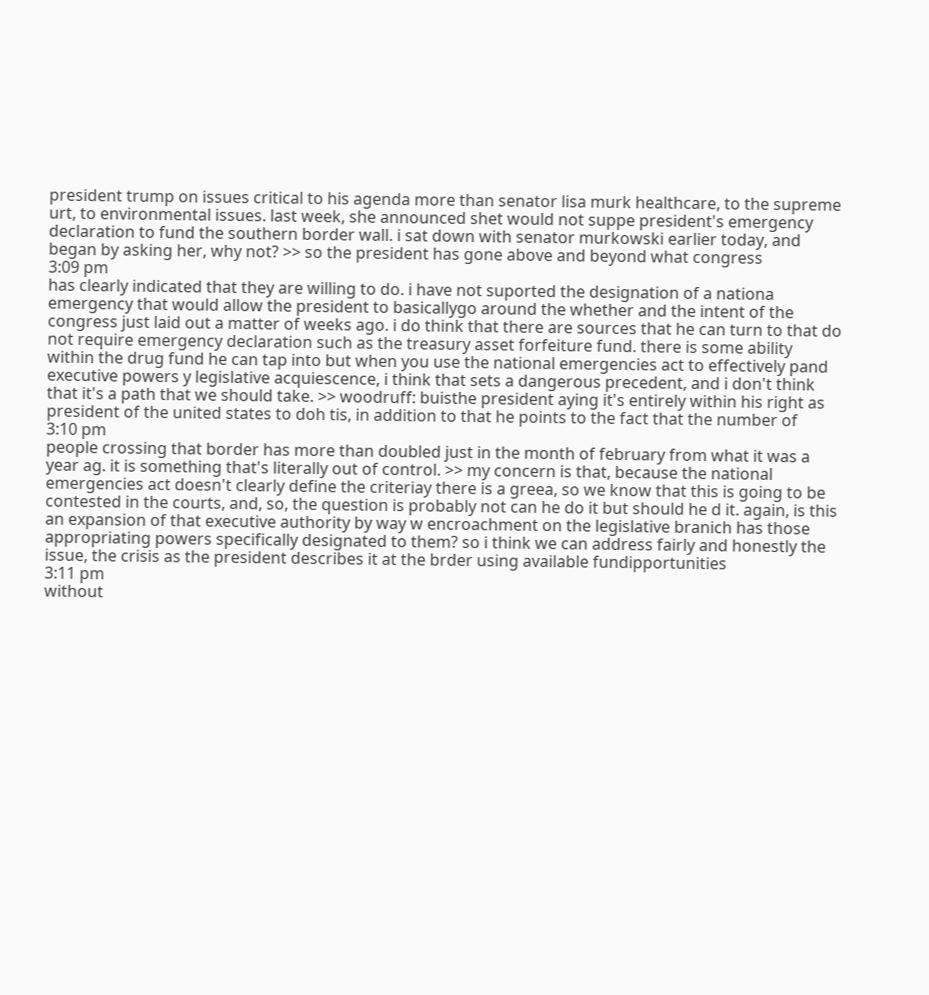president trump on issues critical to his agenda more than senator lisa murk healthcare, to the supreme urt, to environmental issues. last week, she announced shet would not suppe president's emergency declaration to fund the southern border wall. i sat down with senator murkowski earlier today, and began by asking her, why not? >> so the president has gone above and beyond what congress
3:09 pm
has clearly indicated that they are willing to do. i have not suported the designation of a nationa emergency that would allow the president to basicallygo around the whether and the intent of the congress just laid out a matter of weeks ago. i do think that there are sources that he can turn to that do not require emergency declaration such as the treasury asset forfeiture fund. there is some ability within the drug fund he can tap into but when you use the national emergencies act to effectively pand executive powers y legislative acquiescence, i think that sets a dangerous precedent, and i don't think that it's a path that we should take. >> woodruff: buisthe president aying it's entirely within his right as president of the united states to doh tis, in addition to that he points to the fact that the number of
3:10 pm
people crossing that border has more than doubled just in the month of february from what it was a year ag. it is something that's literally out of control. >> my concern is that, because the national emergencies act doesn't clearly define the criteriay there is a greea, so we know that this is going to be contested in the courts, and, so, the question is probably not can he do it but should he d it. again, is this an expansion of that executive authority by way w encroachment on the legislative branich has those appropriating powers specifically designated to them? so i think we can address fairly and honestly the issue, the crisis as the president describes it at the brder using available fundipportunities
3:11 pm
without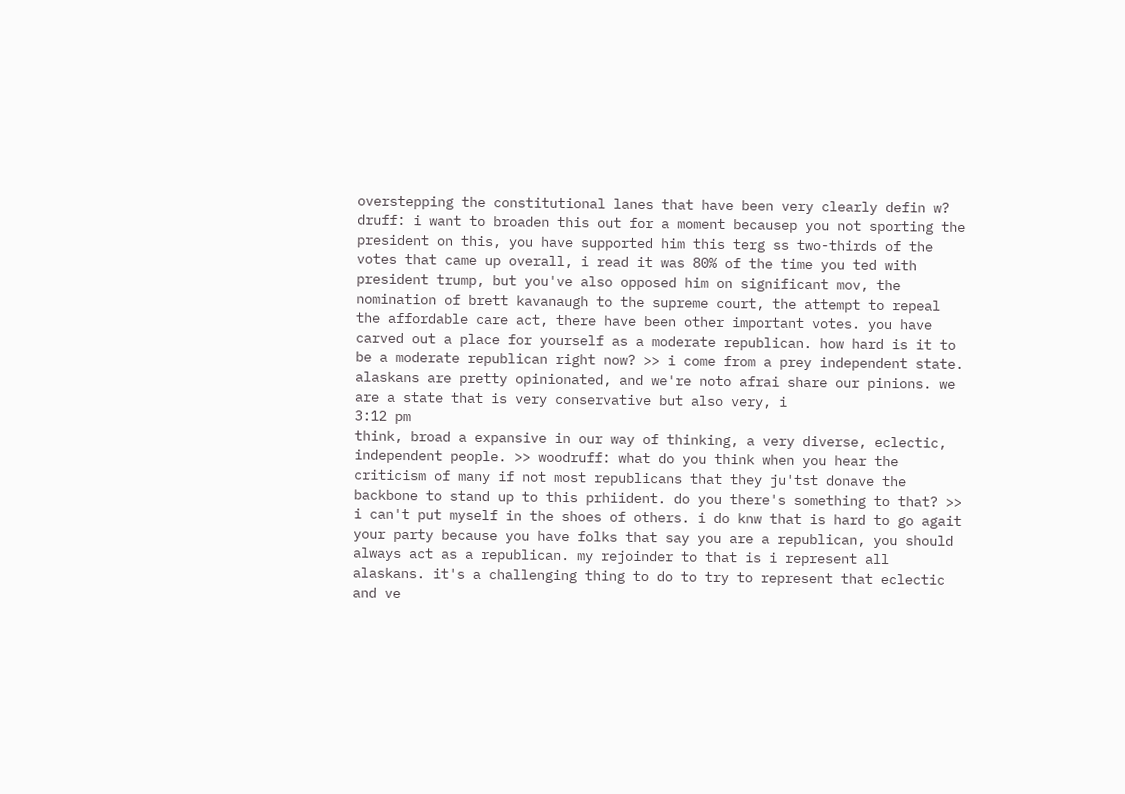overstepping the constitutional lanes that have been very clearly defin w? druff: i want to broaden this out for a moment becausep you not sporting the president on this, you have supported him this terg ss two-thirds of the votes that came up overall, i read it was 80% of the time you ted with president trump, but you've also opposed him on significant mov, the nomination of brett kavanaugh to the supreme court, the attempt to repeal the affordable care act, there have been other important votes. you have carved out a place for yourself as a moderate republican. how hard is it to be a moderate republican right now? >> i come from a prey independent state. alaskans are pretty opinionated, and we're noto afrai share our pinions. we are a state that is very conservative but also very, i
3:12 pm
think, broad a expansive in our way of thinking, a very diverse, eclectic, independent people. >> woodruff: what do you think when you hear the criticism of many if not most republicans that they ju'tst donave the backbone to stand up to this prhiident. do you there's something to that? >> i can't put myself in the shoes of others. i do knw that is hard to go agait your party because you have folks that say you are a republican, you should always act as a republican. my rejoinder to that is i represent all alaskans. it's a challenging thing to do to try to represent that eclectic and ve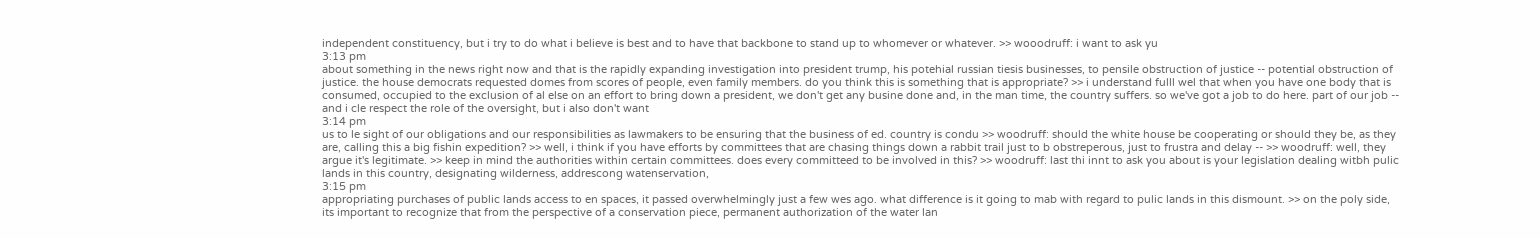independent constituency, but i try to do what i believe is best and to have that backbone to stand up to whomever or whatever. >> wooodruff: i want to ask yu
3:13 pm
about something in the news right now and that is the rapidly expanding investigation into president trump, his potehial russian tiesis businesses, to pensile obstruction of justice -- potential obstruction of justice. the house democrats requested domes from scores of people, even family members. do you think this is something that is appropriate? >> i understand fulll wel that when you have one body that is consumed, occupied to the exclusion of al else on an effort to bring down a president, we don't get any busine done and, in the man time, the country suffers. so we've got a job to do here. part of our job -- and i cle respect the role of the oversight, but i also don't want
3:14 pm
us to le sight of our obligations and our responsibilities as lawmakers to be ensuring that the business of ed. country is condu >> woodruff: should the white house be cooperating or should they be, as they are, calling this a big fishin expedition? >> well, i think if you have efforts by committees that are chasing things down a rabbit trail just to b obstreperous, just to frustra and delay -- >> woodruff: well, they argue it's legitimate. >> keep in mind the authorities within certain committees. does every committeed to be involved in this? >> woodruff: last thi innt to ask you about is your legislation dealing witbh pulic lands in this country, designating wilderness, addrescong watenservation,
3:15 pm
appropriating purchases of public lands access to en spaces, it passed overwhelmingly just a few wes ago. what difference is it going to mab with regard to pulic lands in this dismount. >> on the poly side, its important to recognize that from the perspective of a conservation piece, permanent authorization of the water lan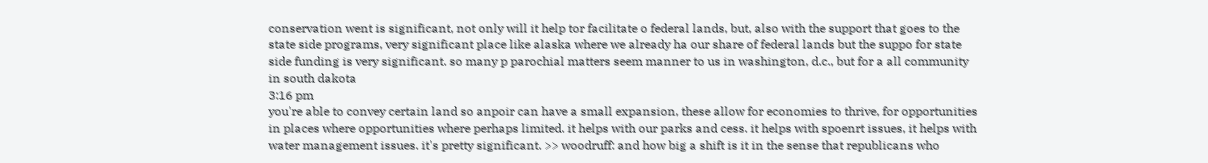conservation went is significant, not only will it help tor facilitate o federal lands, but, also with the support that goes to the state side programs, very significant place like alaska where we already ha our share of federal lands but the suppo for state side funding is very significant. so many p parochial matters seem manner to us in washington, d.c., but for a all community in south dakota
3:16 pm
you're able to convey certain land so anpoir can have a small expansion, these allow for economies to thrive, for opportunities in places where opportunities where perhaps limited. it helps with our parks and cess. it helps with spoenrt issues, it helps with water management issues. it's pretty significant. >> woodruff: and how big a shift is it in the sense that republicans who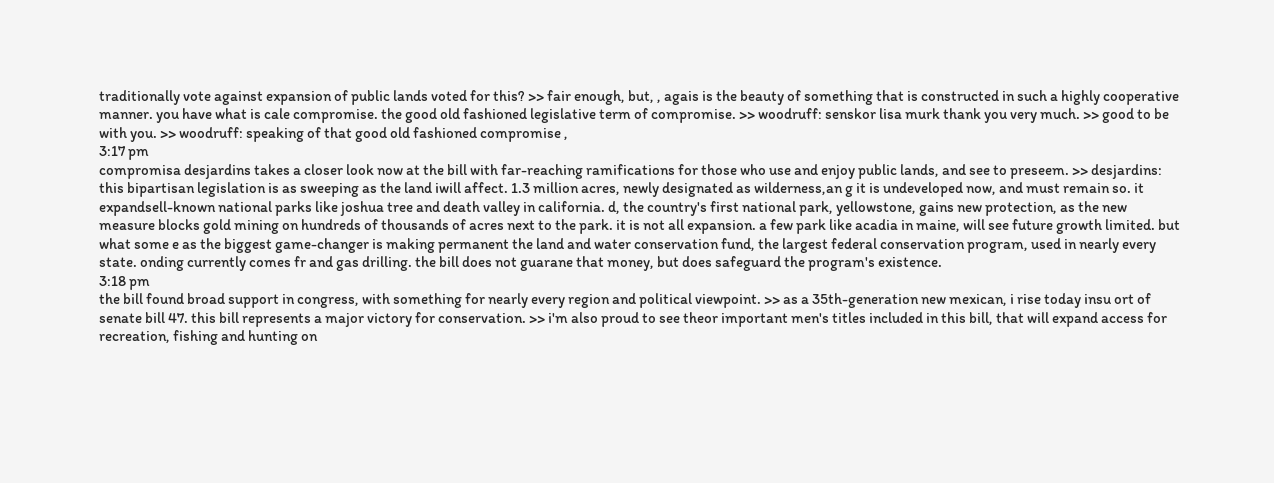traditionally vote against expansion of public lands voted for this? >> fair enough, but, , agais is the beauty of something that is constructed in such a highly cooperative manner. you have what is cale compromise. the good old fashioned legislative term of compromise. >> woodruff: senskor lisa murk thank you very much. >> good to be with you. >> woodruff: speaking of that good old fashioned compromise ,
3:17 pm
compromisa desjardins takes a closer look now at the bill with far-reaching ramifications for those who use and enjoy public lands, and see to preseem. >> desjardins: this bipartisan legislation is as sweeping as the land iwill affect. 1.3 million acres, newly designated as wilderness,an g it is undeveloped now, and must remain so. it expandsell-known national parks like joshua tree and death valley in california. d, the country's first national park, yellowstone, gains new protection, as the new measure blocks gold mining on hundreds of thousands of acres next to the park. it is not all expansion. a few park like acadia in maine, will see future growth limited. but what some e as the biggest game-changer is making permanent the land and water conservation fund, the largest federal conservation program, used in nearly every state. onding currently comes fr and gas drilling. the bill does not guarane that money, but does safeguard the program's existence.
3:18 pm
the bill found broad support in congress, with something for nearly every region and political viewpoint. >> as a 35th-generation new mexican, i rise today insu ort of senate bill 47. this bill represents a major victory for conservation. >> i'm also proud to see theor important men's titles included in this bill, that will expand access for recreation, fishing and hunting on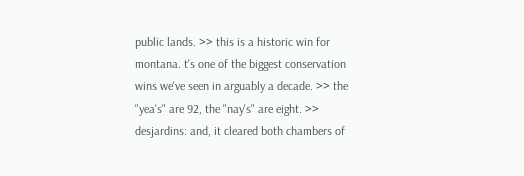public lands. >> this is a historic win for montana. t's one of the biggest conservation wins we've seen in arguably a decade. >> the "yea's" are 92, the "nay's" are eight. >> desjardins: and, it cleared both chambers of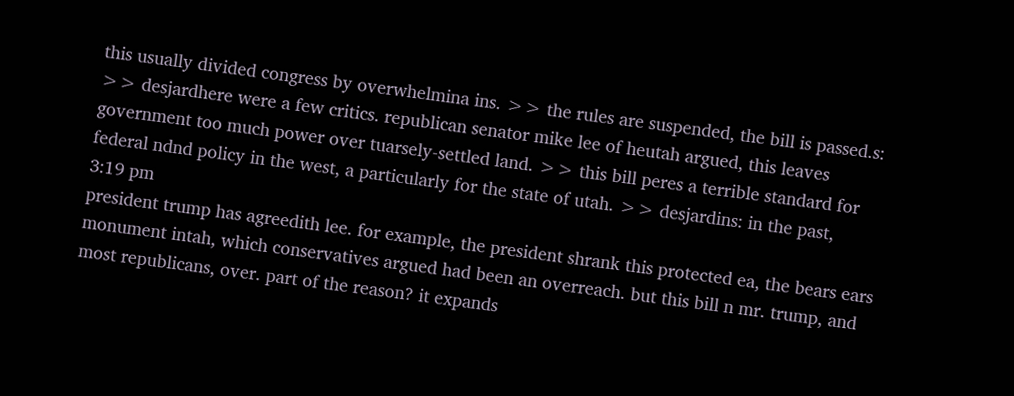this usually divided congress by overwhelmina ins. >> the rules are suspended, the bill is passed.s: >> desjardhere were a few critics. republican senator mike lee of heutah argued, this leaves government too much power over tuarsely-settled land. >> this bill peres a terrible standard for federal ndnd policy in the west, a particularly for the state of utah. >> desjardins: in the past,
3:19 pm
president trump has agreedith lee. for example, the president shrank this protected ea, the bears ears monument intah, which conservatives argued had been an overreach. but this bill n mr. trump, and most republicans, over. part of the reason? it expands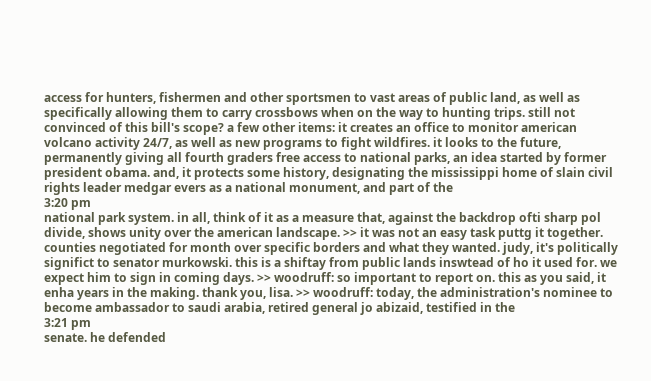access for hunters, fishermen and other sportsmen to vast areas of public land, as well as specifically allowing them to carry crossbows when on the way to hunting trips. still not convinced of this bill's scope? a few other items: it creates an office to monitor american volcano activity 24/7, as well as new programs to fight wildfires. it looks to the future, permanently giving all fourth graders free access to national parks, an idea started by former president obama. and, it protects some history, designating the mississippi home of slain civil rights leader medgar evers as a national monument, and part of the
3:20 pm
national park system. in all, think of it as a measure that, against the backdrop ofti sharp pol divide, shows unity over the american landscape. >> it was not an easy task puttg it together. counties negotiated for month over specific borders and what they wanted. judy, it's politically significt to senator murkowski. this is a shiftay from public lands inswtead of ho it used for. we expect him to sign in coming days. >> woodruff: so important to report on. this as you said, it enha years in the making. thank you, lisa. >> woodruff: today, the administration's nominee to become ambassador to saudi arabia, retired general jo abizaid, testified in the
3:21 pm
senate. he defended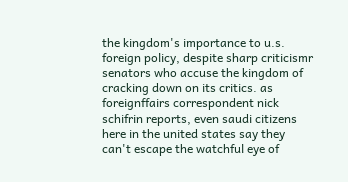the kingdom's importance to u.s. foreign policy, despite sharp criticismr senators who accuse the kingdom of cracking down on its critics. as foreignffairs correspondent nick schifrin reports, even saudi citizens here in the united states say they can't escape the watchful eye of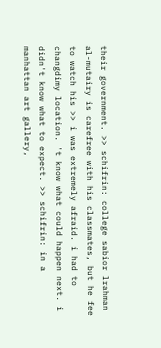their government. >> schifrin: college sabior lrahman al-mutairy is carefree with his classmates, but he fee to watch his >> i was extremely afraid. i had to changdimy location. 't know what could happen next. i didn't know what to expect. >> schifrin: in a manhattan art gallery,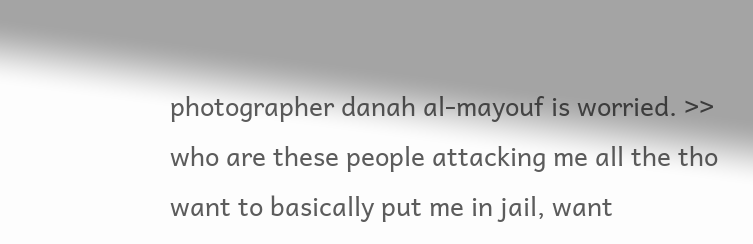photographer danah al-mayouf is worried. >> who are these people attacking me all the tho want to basically put me in jail, want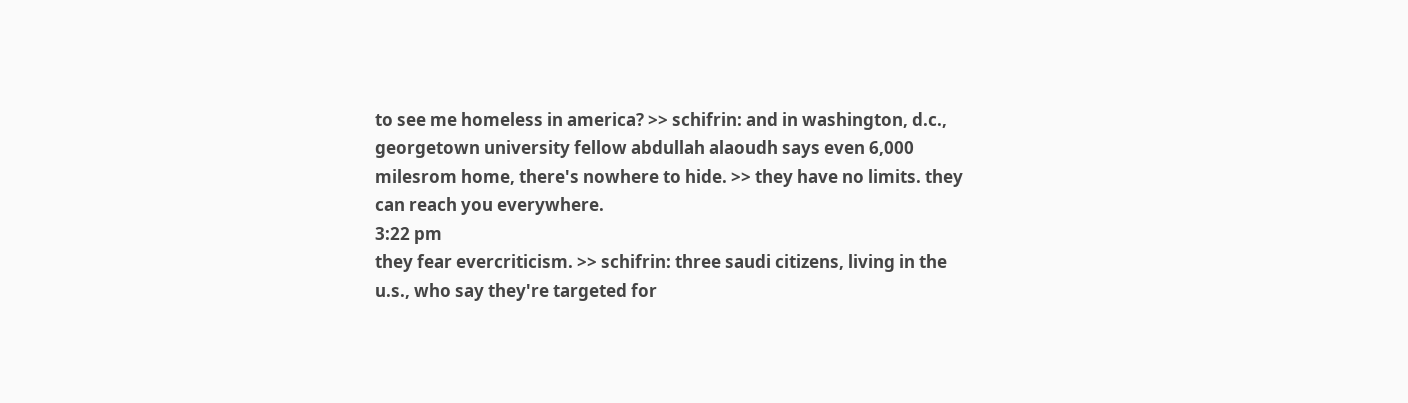to see me homeless in america? >> schifrin: and in washington, d.c., georgetown university fellow abdullah alaoudh says even 6,000 milesrom home, there's nowhere to hide. >> they have no limits. they can reach you everywhere.
3:22 pm
they fear evercriticism. >> schifrin: three saudi citizens, living in the u.s., who say they're targeted for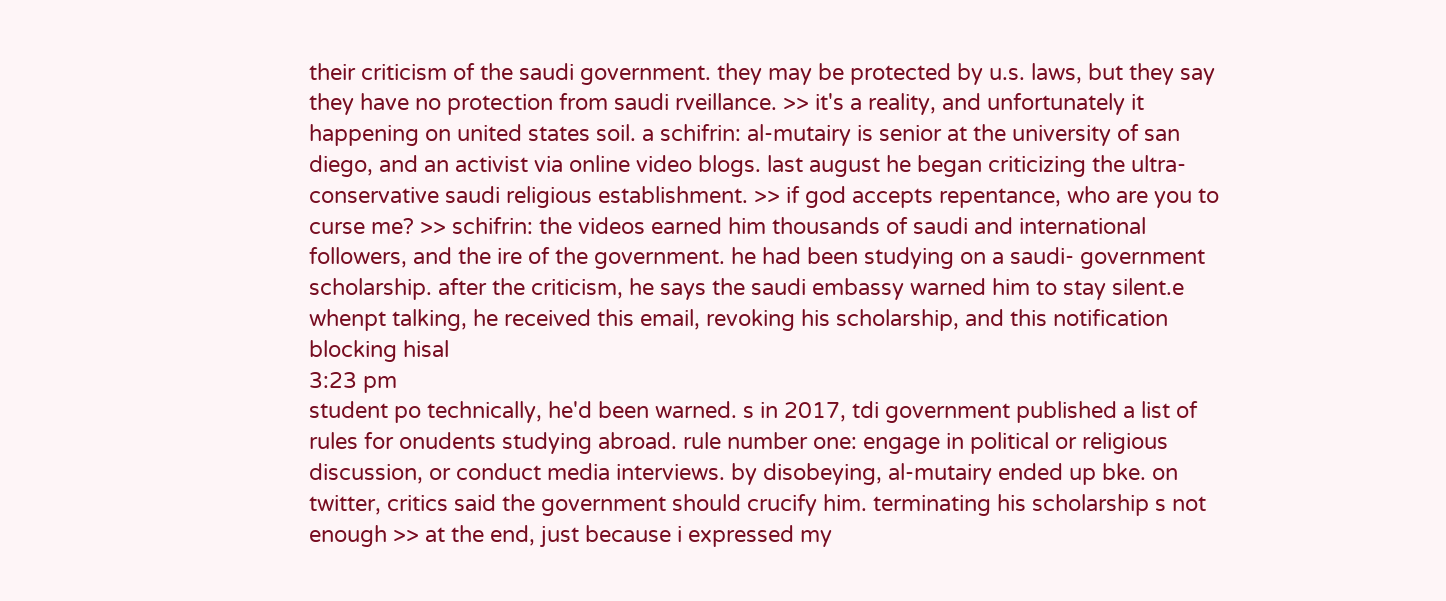their criticism of the saudi government. they may be protected by u.s. laws, but they say they have no protection from saudi rveillance. >> it's a reality, and unfortunately it happening on united states soil. a schifrin: al-mutairy is senior at the university of san diego, and an activist via online video blogs. last august he began criticizing the ultra-conservative saudi religious establishment. >> if god accepts repentance, who are you to curse me? >> schifrin: the videos earned him thousands of saudi and international followers, and the ire of the government. he had been studying on a saudi- government scholarship. after the criticism, he says the saudi embassy warned him to stay silent.e whenpt talking, he received this email, revoking his scholarship, and this notification blocking hisal
3:23 pm
student po technically, he'd been warned. s in 2017, tdi government published a list of rules for onudents studying abroad. rule number one: engage in political or religious discussion, or conduct media interviews. by disobeying, al-mutairy ended up bke. on twitter, critics said the government should crucify him. terminating his scholarship s not enough >> at the end, just because i expressed my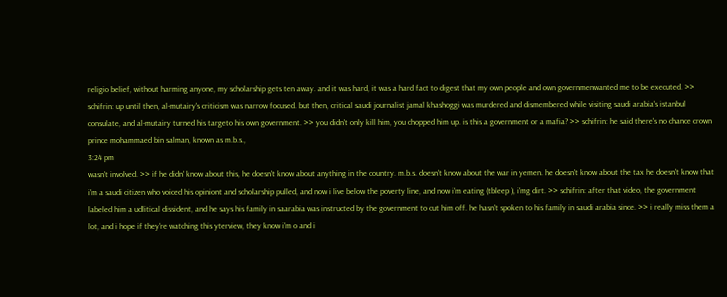religio belief, without harming anyone, my scholarship gets ten away. and it was hard, it was a hard fact to digest that my own people and own governmenwanted me to be executed. >> schifrin: up until then, al-mutairy's criticism was narrow focused. but then, critical saudi journalist jamal khashoggi was murdered and dismembered while visiting saudi arabia's istanbul consulate, and al-mutairy turned his targeto his own government. >> you didn't only kill him, you chopped him up. is this a government or a mafia? >> schifrin: he said there's no chance crown prince mohammaed bin salman, known as m.b.s.,
3:24 pm
wasn't involved. >> if he didn' know about this, he doesn't know about anything in the country. m.b.s. doesn't know about the war in yemen. he doesn't know about the tax he doesn't know that i'm a saudi citizen who voiced his opiniont and scholarship pulled, and now i live below the poverty line, and now i'm eating (tbleep ), i'mg dirt. >> schifrin: after that video, the government labeled him a udlitical dissident, and he says his family in saarabia was instructed by the government to cut him off. he hasn't spoken to his family in saudi arabia since. >> i really miss them a lot, and i hope if they're watching this yterview, they know i'm o and i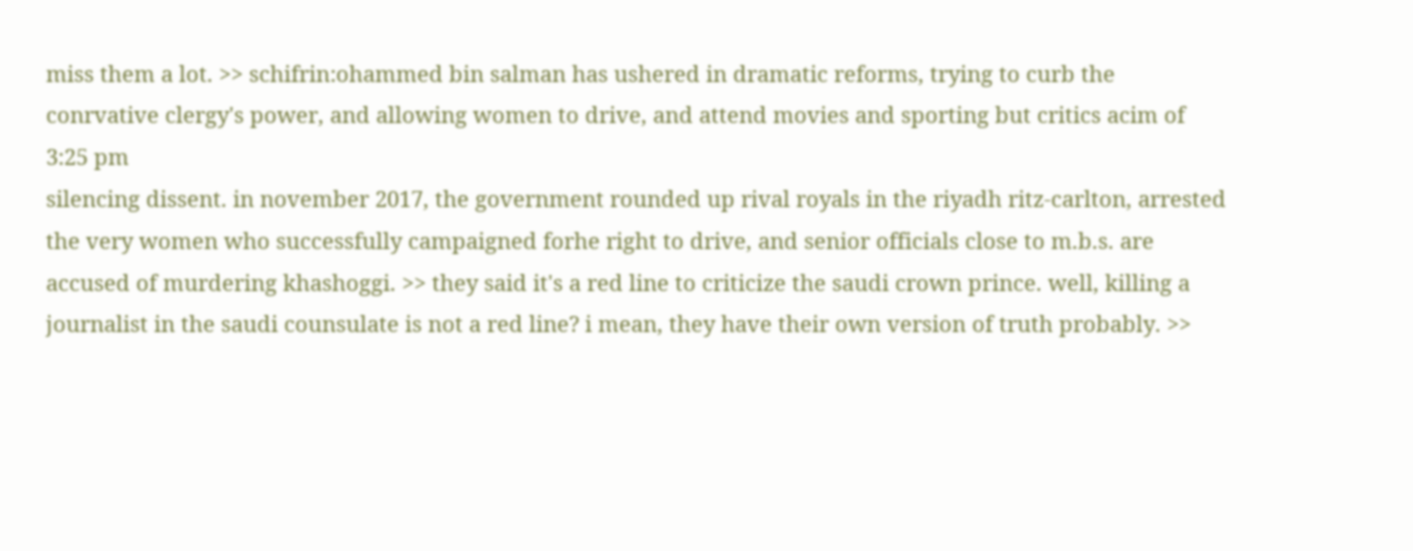miss them a lot. >> schifrin:ohammed bin salman has ushered in dramatic reforms, trying to curb the conrvative clergy's power, and allowing women to drive, and attend movies and sporting but critics acim of
3:25 pm
silencing dissent. in november 2017, the government rounded up rival royals in the riyadh ritz-carlton, arrested the very women who successfully campaigned forhe right to drive, and senior officials close to m.b.s. are accused of murdering khashoggi. >> they said it's a red line to criticize the saudi crown prince. well, killing a journalist in the saudi counsulate is not a red line? i mean, they have their own version of truth probably. >>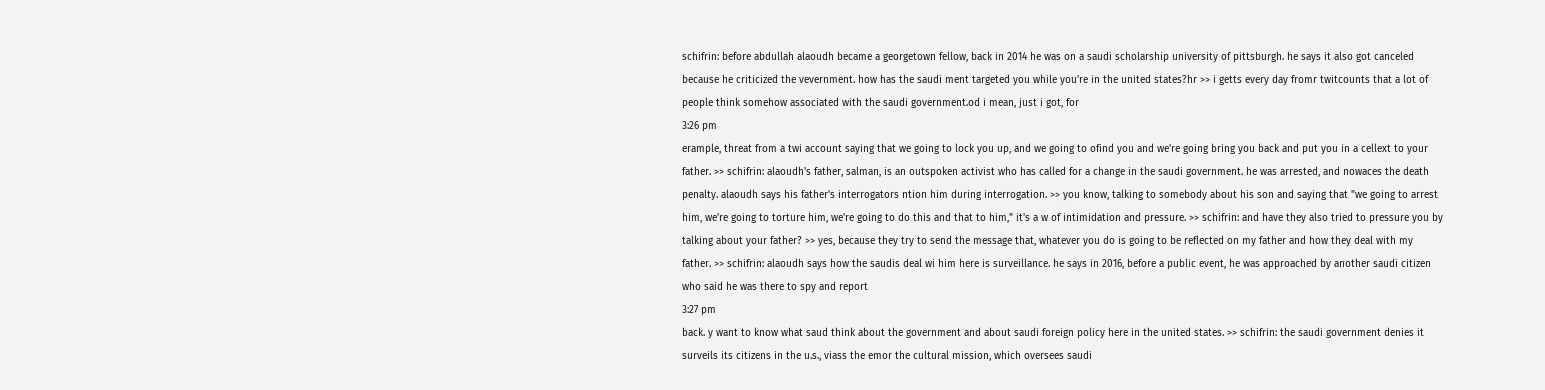schifrin: before abdullah alaoudh became a georgetown fellow, back in 2014 he was on a saudi scholarship university of pittsburgh. he says it also got canceled because he criticized the vevernment. how has the saudi ment targeted you while you're in the united states?hr >> i getts every day fromr twitcounts that a lot of people think somehow associated with the saudi government.od i mean, just i got, for
3:26 pm
erample, threat from a twi account saying that we going to lock you up, and we going to ofind you and we're going bring you back and put you in a cellext to your father. >> schifrin: alaoudh's father, salman, is an outspoken activist who has called for a change in the saudi government. he was arrested, and nowaces the death penalty. alaoudh says his father's interrogators ntion him during interrogation. >> you know, talking to somebody about his son and saying that "we going to arrest him, we're going to torture him, we're going to do this and that to him," it's a w of intimidation and pressure. >> schifrin: and have they also tried to pressure you by talking about your father? >> yes, because they try to send the message that, whatever you do is going to be reflected on my father and how they deal with my father. >> schifrin: alaoudh says how the saudis deal wi him here is surveillance. he says in 2016, before a public event, he was approached by another saudi citizen who said he was there to spy and report
3:27 pm
back. y want to know what saud think about the government and about saudi foreign policy here in the united states. >> schifrin: the saudi government denies it surveils its citizens in the u.s., viass the emor the cultural mission, which oversees saudi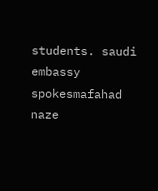students. saudi embassy spokesmafahad naze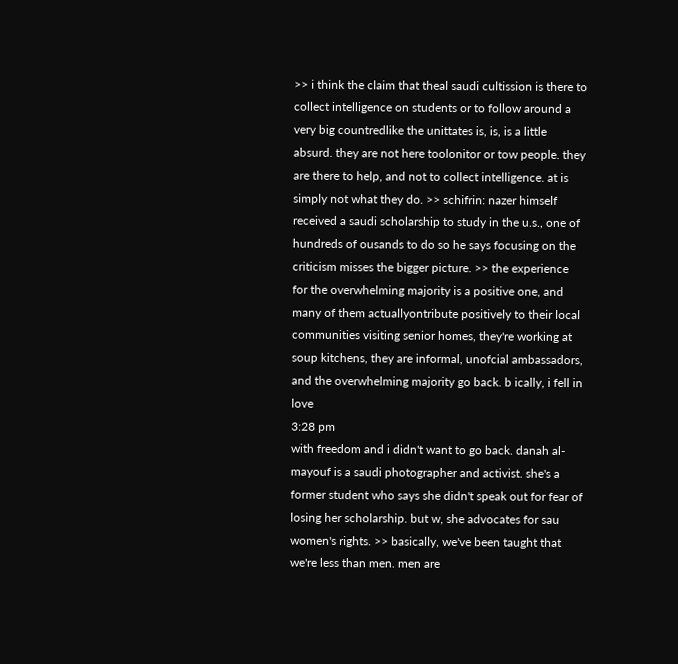>> i think the claim that theal saudi cultission is there to collect intelligence on students or to follow around a very big countredlike the unittates is, is, is a little absurd. they are not here toolonitor or tow people. they are there to help, and not to collect intelligence. at is simply not what they do. >> schifrin: nazer himself received a saudi scholarship to study in the u.s., one of hundreds of ousands to do so he says focusing on the criticism misses the bigger picture. >> the experience for the overwhelming majority is a positive one, and many of them actuallyontribute positively to their local communities visiting senior homes, they're working at soup kitchens, they are informal, unofcial ambassadors, and the overwhelming majority go back. b ically, i fell in love
3:28 pm
with freedom and i didn't want to go back. danah al-mayouf is a saudi photographer and activist. she's a former student who says she didn't speak out for fear of losing her scholarship. but w, she advocates for sau women's rights. >> basically, we've been taught that we're less than men. men are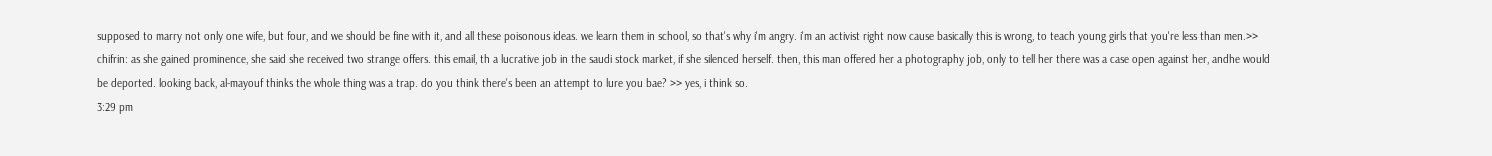supposed to marry not only one wife, but four, and we should be fine with it, and all these poisonous ideas. we learn them in school, so that's why i'm angry. i'm an activist right now cause basically this is wrong, to teach young girls that you're less than men.>> chifrin: as she gained prominence, she said she received two strange offers. this email, th a lucrative job in the saudi stock market, if she silenced herself. then, this man offered her a photography job, only to tell her there was a case open against her, andhe would be deported. looking back, al-mayouf thinks the whole thing was a trap. do you think there's been an attempt to lure you bae? >> yes, i think so.
3:29 pm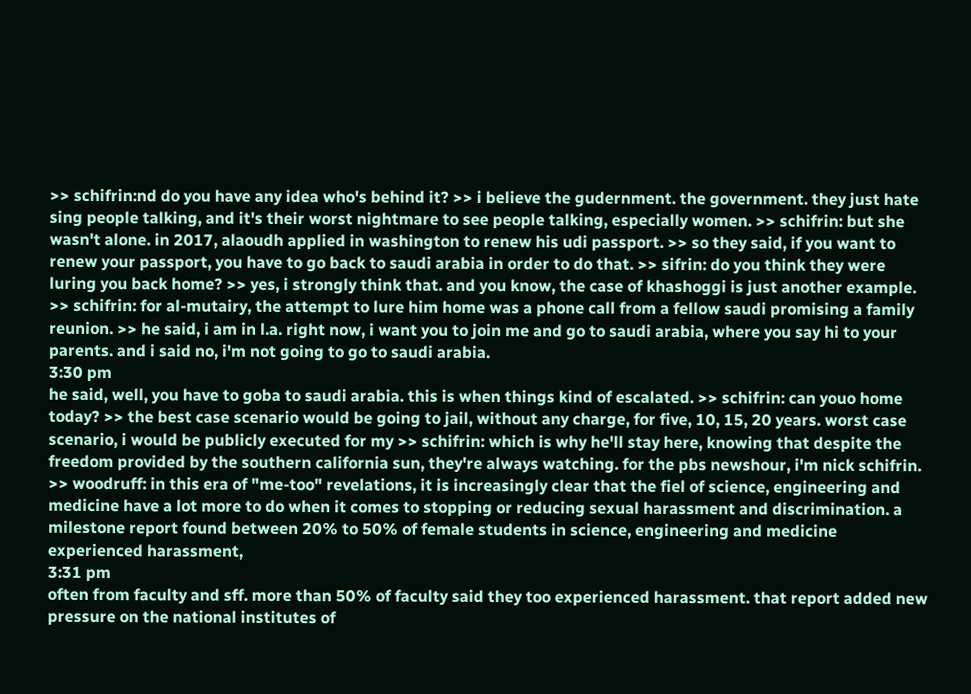>> schifrin:nd do you have any idea who's behind it? >> i believe the gudernment. the government. they just hate sing people talking, and it's their worst nightmare to see people talking, especially women. >> schifrin: but she wasn't alone. in 2017, alaoudh applied in washington to renew his udi passport. >> so they said, if you want to renew your passport, you have to go back to saudi arabia in order to do that. >> sifrin: do you think they were luring you back home? >> yes, i strongly think that. and you know, the case of khashoggi is just another example. >> schifrin: for al-mutairy, the attempt to lure him home was a phone call from a fellow saudi promising a family reunion. >> he said, i am in l.a. right now, i want you to join me and go to saudi arabia, where you say hi to your parents. and i said no, i'm not going to go to saudi arabia.
3:30 pm
he said, well, you have to goba to saudi arabia. this is when things kind of escalated. >> schifrin: can youo home today? >> the best case scenario would be going to jail, without any charge, for five, 10, 15, 20 years. worst case scenario, i would be publicly executed for my >> schifrin: which is why he'll stay here, knowing that despite the freedom provided by the southern california sun, they're always watching. for the pbs newshour, i'm nick schifrin. >> woodruff: in this era of "me-too" revelations, it is increasingly clear that the fiel of science, engineering and medicine have a lot more to do when it comes to stopping or reducing sexual harassment and discrimination. a milestone report found between 20% to 50% of female students in science, engineering and medicine experienced harassment,
3:31 pm
often from faculty and sff. more than 50% of faculty said they too experienced harassment. that report added new pressure on the national institutes of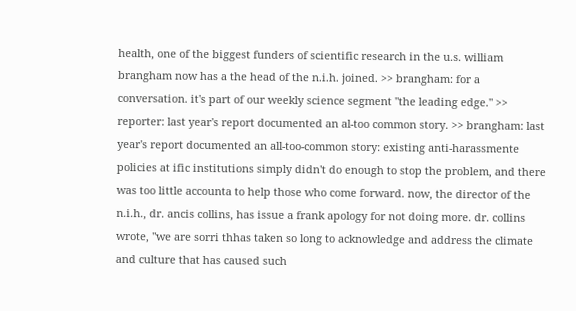health, one of the biggest funders of scientific research in the u.s. william brangham now has a the head of the n.i.h. joined. >> brangham: for a conversation. it's part of our weekly science segment "the leading edge." >> reporter: last year's report documented an al-too common story. >> brangham: last year's report documented an all-too-common story: existing anti-harassmente policies at ific institutions simply didn't do enough to stop the problem, and there was too little accounta to help those who come forward. now, the director of the n.i.h., dr. ancis collins, has issue a frank apology for not doing more. dr. collins wrote, "we are sorri thhas taken so long to acknowledge and address the climate and culture that has caused such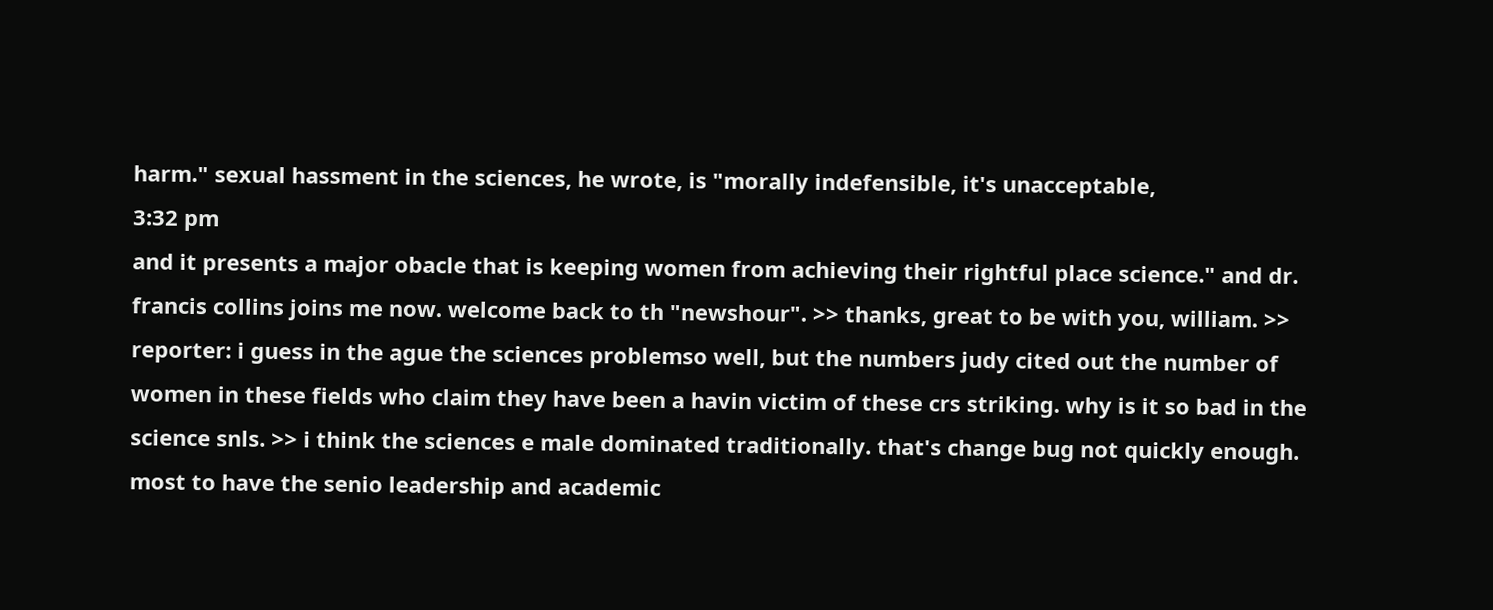harm." sexual hassment in the sciences, he wrote, is "morally indefensible, it's unacceptable,
3:32 pm
and it presents a major obacle that is keeping women from achieving their rightful place science." and dr. francis collins joins me now. welcome back to th "newshour". >> thanks, great to be with you, william. >> reporter: i guess in the ague the sciences problemso well, but the numbers judy cited out the number of women in these fields who claim they have been a havin victim of these crs striking. why is it so bad in the science snls. >> i think the sciences e male dominated traditionally. that's change bug not quickly enough. most to have the senio leadership and academic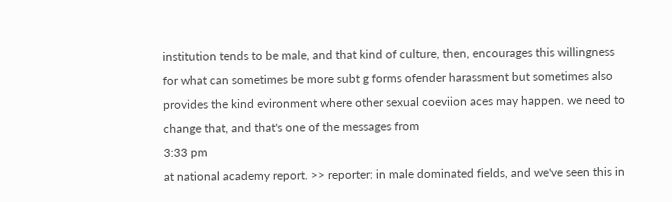institution tends to be male, and that kind of culture, then, encourages this willingness for what can sometimes be more subt g forms ofender harassment but sometimes also provides the kind evironment where other sexual coeviion aces may happen. we need to change that, and that's one of the messages from
3:33 pm
at national academy report. >> reporter: in male dominated fields, and we've seen this in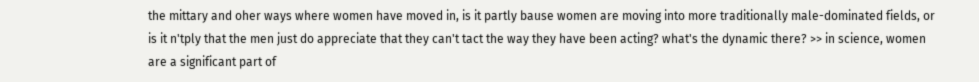the mittary and oher ways where women have moved in, is it partly bause women are moving into more traditionally male-dominated fields, or is it n'tply that the men just do appreciate that they can't tact the way they have been acting? what's the dynamic there? >> in science, women are a significant part of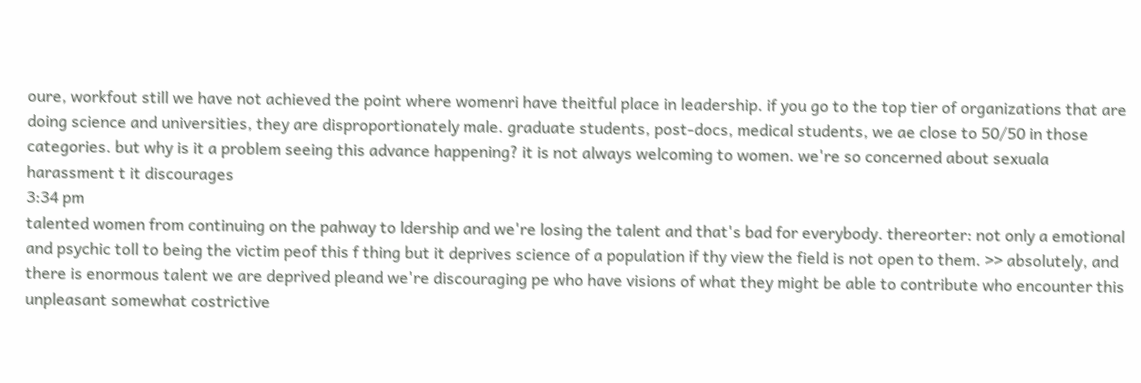oure, workfout still we have not achieved the point where womenri have theitful place in leadership. if you go to the top tier of organizations that are doing science and universities, they are disproportionately male. graduate students, post-docs, medical students, we ae close to 50/50 in those categories. but why is it a problem seeing this advance happening? it is not always welcoming to women. we're so concerned about sexuala harassment t it discourages
3:34 pm
talented women from continuing on the pahway to ldership and we're losing the talent and that's bad for everybody. thereorter: not only a emotional and psychic toll to being the victim peof this f thing but it deprives science of a population if thy view the field is not open to them. >> absolutely, and there is enormous talent we are deprived pleand we're discouraging pe who have visions of what they might be able to contribute who encounter this unpleasant somewhat costrictive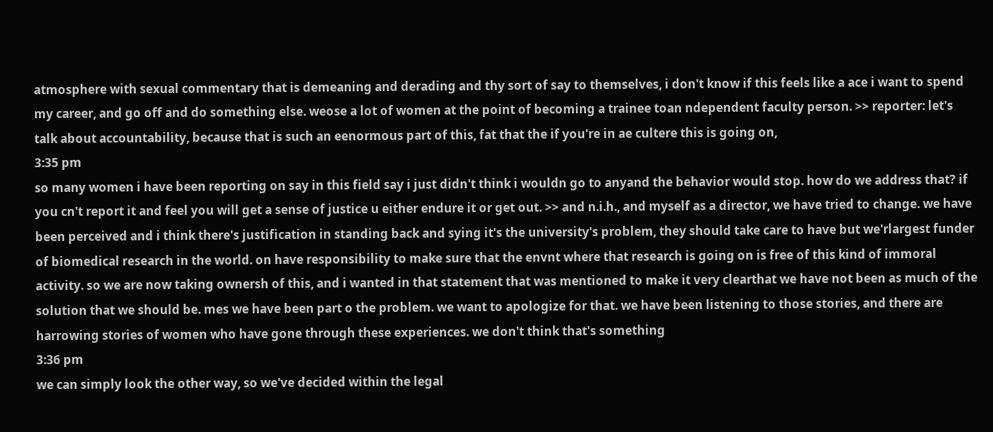atmosphere with sexual commentary that is demeaning and derading and thy sort of say to themselves, i don't know if this feels like a ace i want to spend my career, and go off and do something else. weose a lot of women at the point of becoming a trainee toan ndependent faculty person. >> reporter: let's talk about accountability, because that is such an eenormous part of this, fat that the if you're in ae cultere this is going on,
3:35 pm
so many women i have been reporting on say in this field say i just didn't think i wouldn go to anyand the behavior would stop. how do we address that? if you cn't report it and feel you will get a sense of justice u either endure it or get out. >> and n.i.h., and myself as a director, we have tried to change. we have been perceived and i think there's justification in standing back and sying it's the university's problem, they should take care to have but we'rlargest funder of biomedical research in the world. on have responsibility to make sure that the envnt where that research is going on is free of this kind of immoral activity. so we are now taking ownersh of this, and i wanted in that statement that was mentioned to make it very clearthat we have not been as much of the solution that we should be. mes we have been part o the problem. we want to apologize for that. we have been listening to those stories, and there are harrowing stories of women who have gone through these experiences. we don't think that's something
3:36 pm
we can simply look the other way, so we've decided within the legal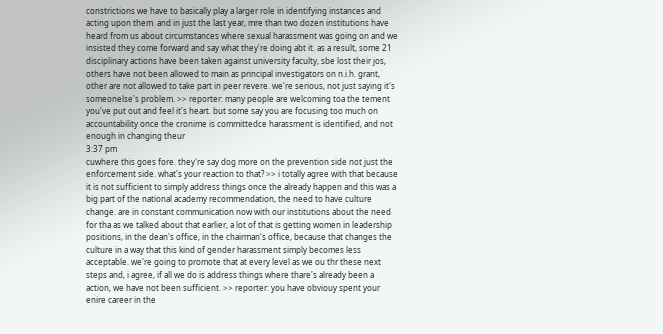constrictions we have to basically play a larger role in identifying instances and acting upon them. and in just the last year, mre than two dozen institutions have heard from us about circumstances where sexual harassment was going on and we insisted they come forward and say what they're doing abt it. as a result, some 21 disciplinary actions have been taken against university faculty, sbe lost their jos, others have not been allowed to main as principal investigators on n.i.h. grant, other are not allowed to take part in peer revere. we're serious, not just saying it's someonelse's problem. >> reporter: many people are welcoming toa the tement you've put out and feel it's heart. but some say you are focusing too much on accountability once the cronime is committedce harassment is identified, and not enough in changing theur
3:37 pm
cuwhere this goes fore. they're say dog more on the prevention side not just the enforcement side. what's your reaction to that? >> i totally agree with that because it is not sufficient to simply address things once the already happen and this was a big part of the national academy recommendation, the need to have culture change. are in constant communication now with our institutions about the need for tha as we talked about that earlier, a lot of that is getting women in leadership positions, in the dean's office, in the chairman's office, because that changes the culture in a way that this kind of gender harassment simply becomes less acceptable. we're going to promote that at every level as we ou thr these next steps and, i agree, if all we do is address things where thare's already been a action, we have not been sufficient. >> reporter: you have obviouy spent your enire career in the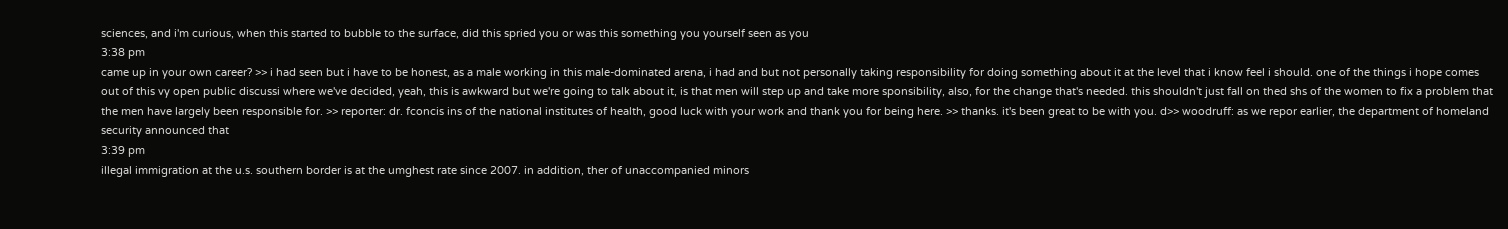sciences, and i'm curious, when this started to bubble to the surface, did this spried you or was this something you yourself seen as you
3:38 pm
came up in your own career? >> i had seen but i have to be honest, as a male working in this male-dominated arena, i had and but not personally taking responsibility for doing something about it at the level that i know feel i should. one of the things i hope comes out of this vy open public discussi where we've decided, yeah, this is awkward but we're going to talk about it, is that men will step up and take more sponsibility, also, for the change that's needed. this shouldn't just fall on thed shs of the women to fix a problem that the men have largely been responsible for. >> reporter: dr. fconcis ins of the national institutes of health, good luck with your work and thank you for being here. >> thanks. it's been great to be with you. d>> woodruff: as we repor earlier, the department of homeland security announced that
3:39 pm
illegal immigration at the u.s. southern border is at the umghest rate since 2007. in addition, ther of unaccompanied minors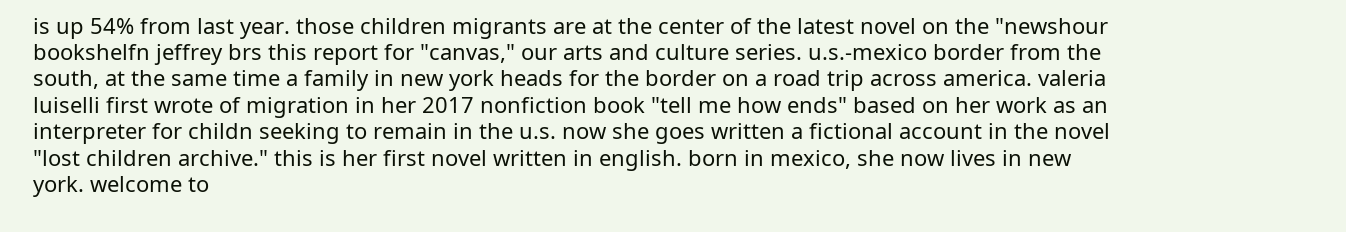is up 54% from last year. those children migrants are at the center of the latest novel on the "newshour bookshelfn jeffrey brs this report for "canvas," our arts and culture series. u.s.-mexico border from the south, at the same time a family in new york heads for the border on a road trip across america. valeria luiselli first wrote of migration in her 2017 nonfiction book "tell me how ends" based on her work as an interpreter for childn seeking to remain in the u.s. now she goes written a fictional account in the novel "lost children archive." this is her first novel written in english. born in mexico, she now lives in new york. welcome to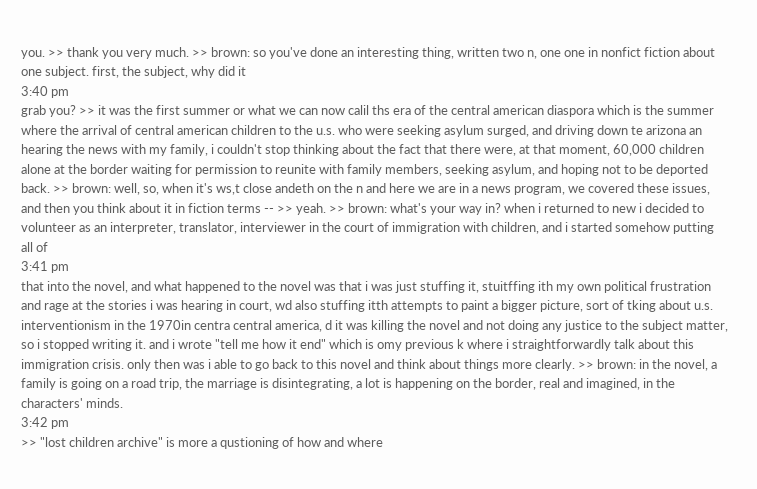you. >> thank you very much. >> brown: so you've done an interesting thing, written two n, one one in nonfict fiction about one subject. first, the subject, why did it
3:40 pm
grab you? >> it was the first summer or what we can now calil ths era of the central american diaspora which is the summer where the arrival of central american children to the u.s. who were seeking asylum surged, and driving down te arizona an hearing the news with my family, i couldn't stop thinking about the fact that there were, at that moment, 60,000 children alone at the border waiting for permission to reunite with family members, seeking asylum, and hoping not to be deported back. >> brown: well, so, when it's ws,t close andeth on the n and here we are in a news program, we covered these issues, and then you think about it in fiction terms -- >> yeah. >> brown: what's your way in? when i returned to new i decided to volunteer as an interpreter, translator, interviewer in the court of immigration with children, and i started somehow putting all of
3:41 pm
that into the novel, and what happened to the novel was that i was just stuffing it, stuitffing ith my own political frustration and rage at the stories i was hearing in court, wd also stuffing itth attempts to paint a bigger picture, sort of tking about u.s. interventionism in the 1970in centra central america, d it was killing the novel and not doing any justice to the subject matter, so i stopped writing it. and i wrote "tell me how it end" which is omy previous k where i straightforwardly talk about this immigration crisis. only then was i able to go back to this novel and think about things more clearly. >> brown: in the novel, a family is going on a road trip, the marriage is disintegrating, a lot is happening on the border, real and imagined, in the characters' minds.
3:42 pm
>> "lost children archive" is more a qustioning of how and where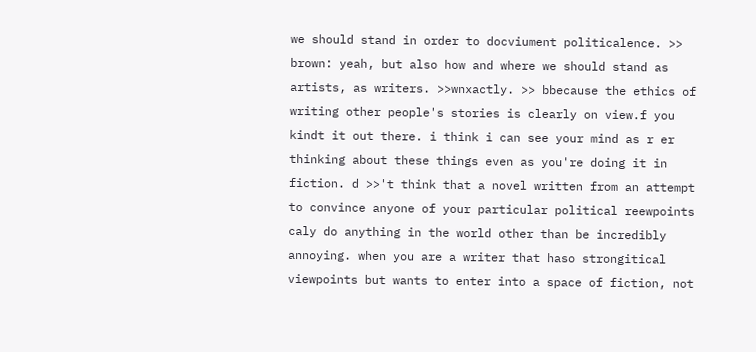we should stand in order to docviument politicalence. >> brown: yeah, but also how and where we should stand as artists, as writers. >>wnxactly. >> bbecause the ethics of writing other people's stories is clearly on view.f you kindt it out there. i think i can see your mind as r er thinking about these things even as you're doing it in fiction. d >>'t think that a novel written from an attempt to convince anyone of your particular political reewpoints caly do anything in the world other than be incredibly annoying. when you are a writer that haso strongitical viewpoints but wants to enter into a space of fiction, not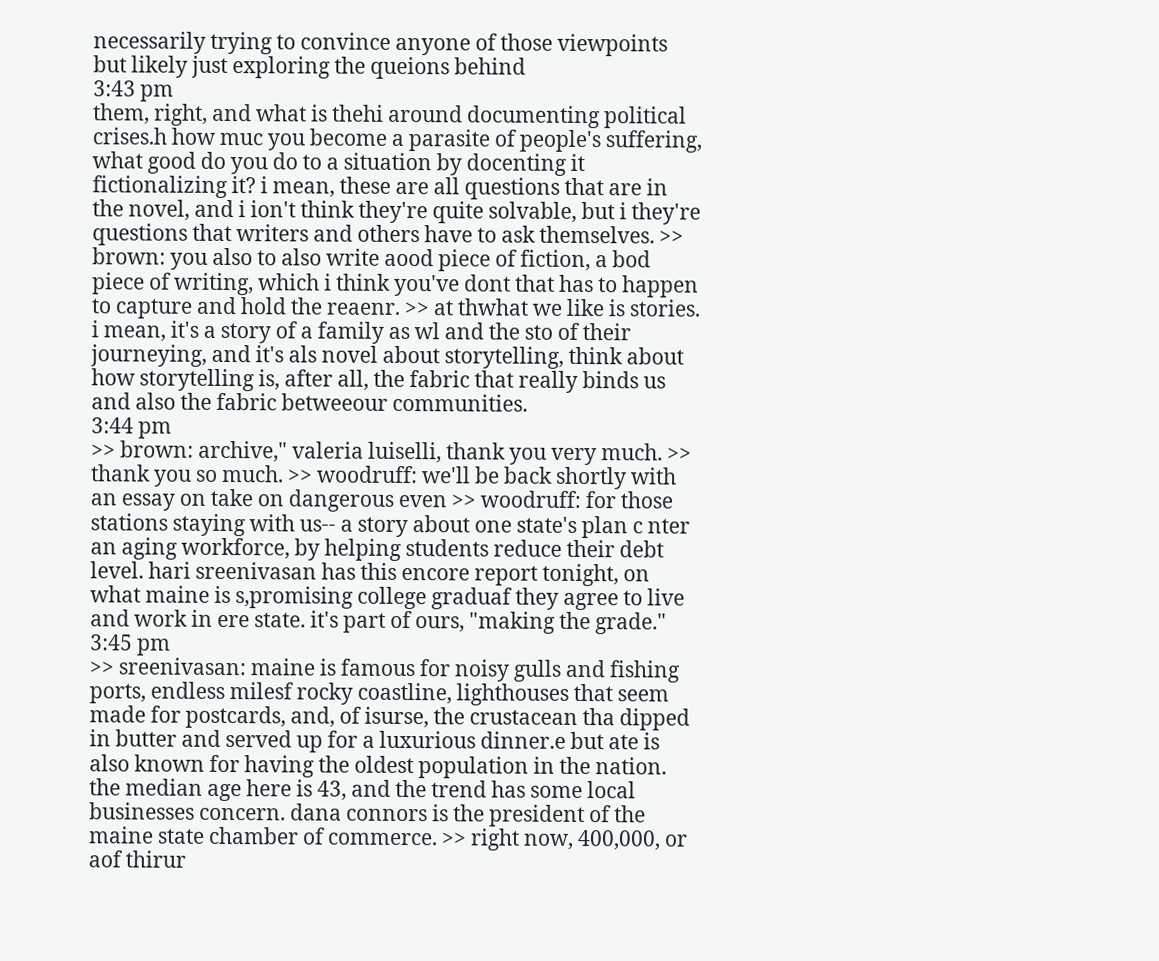necessarily trying to convince anyone of those viewpoints but likely just exploring the queions behind
3:43 pm
them, right, and what is thehi around documenting political crises.h how muc you become a parasite of people's suffering, what good do you do to a situation by docenting it fictionalizing it? i mean, these are all questions that are in the novel, and i ion't think they're quite solvable, but i they're questions that writers and others have to ask themselves. >> brown: you also to also write aood piece of fiction, a bod piece of writing, which i think you've dont that has to happen to capture and hold the reaenr. >> at thwhat we like is stories. i mean, it's a story of a family as wl and the sto of their journeying, and it's als novel about storytelling, think about how storytelling is, after all, the fabric that really binds us and also the fabric betweeour communities.
3:44 pm
>> brown: archive," valeria luiselli, thank you very much. >> thank you so much. >> woodruff: we'll be back shortly with an essay on take on dangerous even >> woodruff: for those stations staying with us-- a story about one state's plan c nter an aging workforce, by helping students reduce their debt level. hari sreenivasan has this encore report tonight, on what maine is s,promising college graduaf they agree to live and work in ere state. it's part of ours, "making the grade."
3:45 pm
>> sreenivasan: maine is famous for noisy gulls and fishing ports, endless milesf rocky coastline, lighthouses that seem made for postcards, and, of isurse, the crustacean tha dipped in butter and served up for a luxurious dinner.e but ate is also known for having the oldest population in the nation. the median age here is 43, and the trend has some local businesses concern. dana connors is the president of the maine state chamber of commerce. >> right now, 400,000, or aof thirur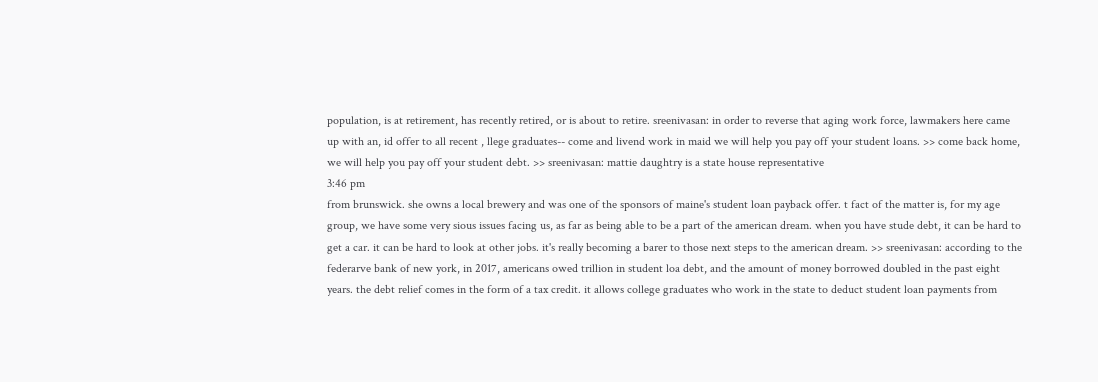population, is at retirement, has recently retired, or is about to retire. sreenivasan: in order to reverse that aging work force, lawmakers here came up with an, id offer to all recent , llege graduates-- come and livend work in maid we will help you pay off your student loans. >> come back home, we will help you pay off your student debt. >> sreenivasan: mattie daughtry is a state house representative
3:46 pm
from brunswick. she owns a local brewery and was one of the sponsors of maine's student loan payback offer. t fact of the matter is, for my age group, we have some very sious issues facing us, as far as being able to be a part of the american dream. when you have stude debt, it can be hard to get a car. it can be hard to look at other jobs. it's really becoming a barer to those next steps to the american dream. >> sreenivasan: according to the federarve bank of new york, in 2017, americans owed trillion in student loa debt, and the amount of money borrowed doubled in the past eight years. the debt relief comes in the form of a tax credit. it allows college graduates who work in the state to deduct student loan payments from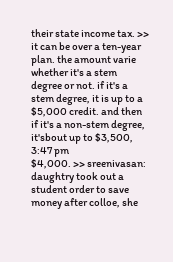their state income tax. >> it can be over a ten-year plan. the amount varie whether it's a stem degree or not. if it's a stem degree, it is up to a $5,000 credit. and then if it's a non-stem degree, it'sbout up to $3,500,
3:47 pm
$4,000. >> sreenivasan: daughtry took out a student order to save money after colloe, she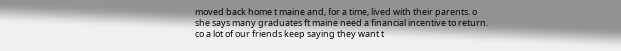moved back home t maine and, for a time, lived with their parents. o she says many graduates ft maine need a financial incentive to return. co a lot of our friends keep saying they want t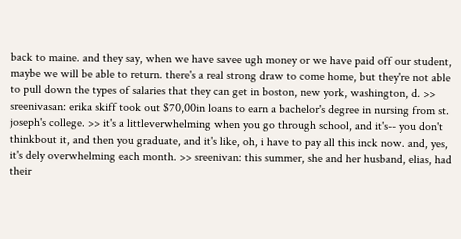back to maine. and they say, when we have savee ugh money or we have paid off our student, maybe we will be able to return. there's a real strong draw to come home, but they're not able to pull down the types of salaries that they can get in boston, new york, washington, d. >> sreenivasan: erika skiff took out $70,00in loans to earn a bachelor's degree in nursing from st. joseph's college. >> it's a littleverwhelming when you go through school, and it's-- you don't thinkbout it, and then you graduate, and it's like, oh, i have to pay all this inck now. and, yes, it's dely overwhelming each month. >> sreenivan: this summer, she and her husband, elias, had their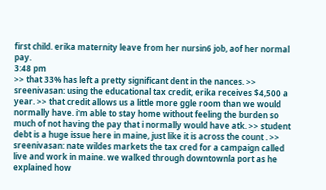first child. erika maternity leave from her nursin6 job, aof her normal pay.
3:48 pm
>> that 33% has left a pretty significant dent in the nances. >> sreenivasan: using the educational tax credit, erika receives $4,500 a year. >> that credit allows us a little more ggle room than we would normally have. i'm able to stay home without feeling the burden so much of not having the pay that i normally would have atk. >> student debt is a huge issue here in maine, just like it is across the count . >> sreenivasan: nate wildes markets the tax cred for a campaign called live and work in maine. we walked through downtownla port as he explained how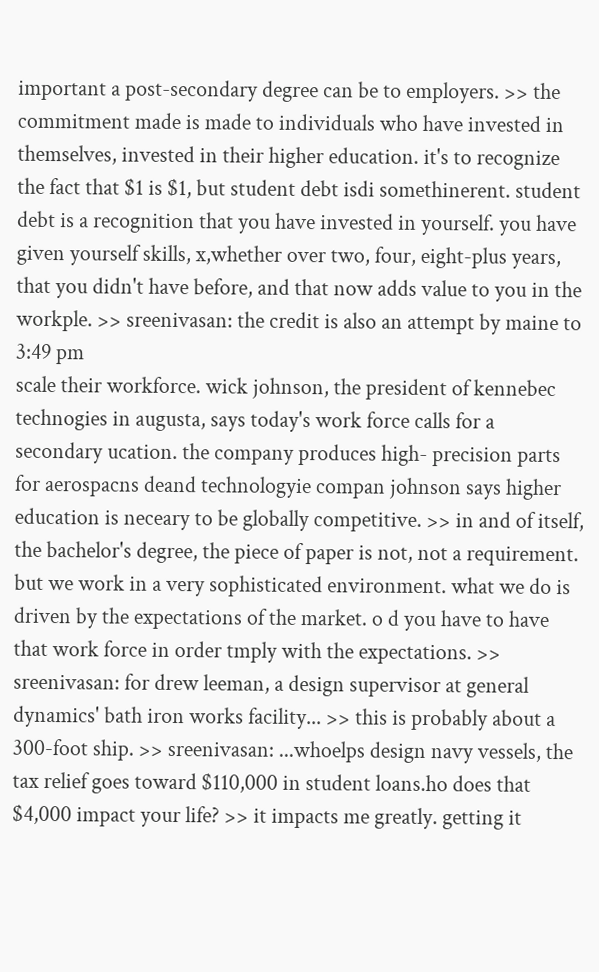important a post-secondary degree can be to employers. >> the commitment made is made to individuals who have invested in themselves, invested in their higher education. it's to recognize the fact that $1 is $1, but student debt isdi somethinerent. student debt is a recognition that you have invested in yourself. you have given yourself skills, x,whether over two, four, eight-plus years, that you didn't have before, and that now adds value to you in the workple. >> sreenivasan: the credit is also an attempt by maine to
3:49 pm
scale their workforce. wick johnson, the president of kennebec technogies in augusta, says today's work force calls for a secondary ucation. the company produces high- precision parts for aerospacns deand technologyie compan johnson says higher education is neceary to be globally competitive. >> in and of itself, the bachelor's degree, the piece of paper is not, not a requirement. but we work in a very sophisticated environment. what we do is driven by the expectations of the market. o d you have to have that work force in order tmply with the expectations. >> sreenivasan: for drew leeman, a design supervisor at general dynamics' bath iron works facility... >> this is probably about a 300-foot ship. >> sreenivasan: ...whoelps design navy vessels, the tax relief goes toward $110,000 in student loans.ho does that $4,000 impact your life? >> it impacts me greatly. getting it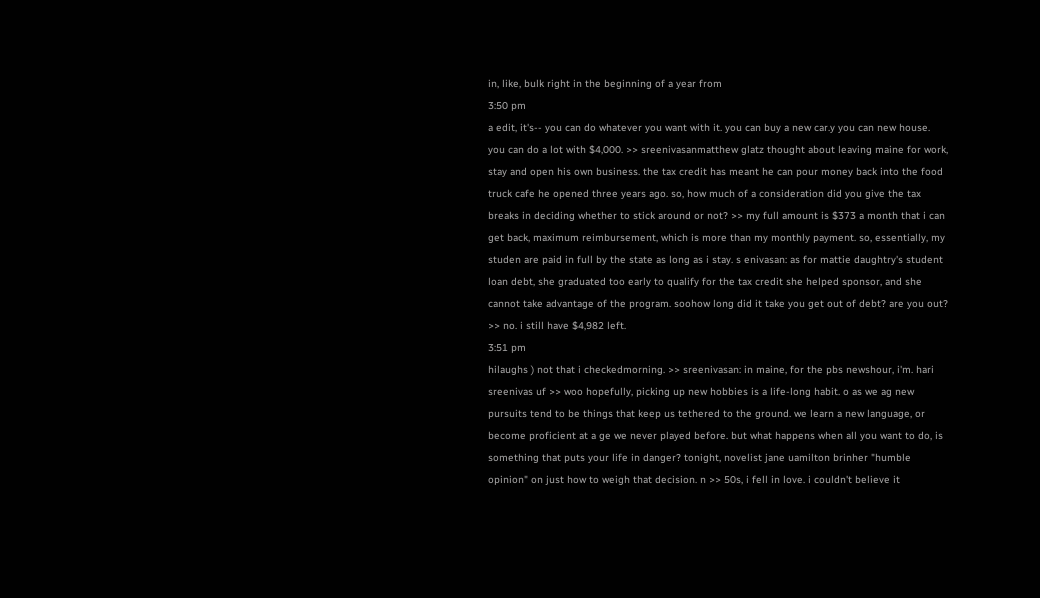in, like, bulk right in the beginning of a year from
3:50 pm
a edit, it's-- you can do whatever you want with it. you can buy a new car.y you can new house. you can do a lot with $4,000. >> sreenivasanmatthew glatz thought about leaving maine for work, stay and open his own business. the tax credit has meant he can pour money back into the food truck cafe he opened three years ago. so, how much of a consideration did you give the tax breaks in deciding whether to stick around or not? >> my full amount is $373 a month that i can get back, maximum reimbursement, which is more than my monthly payment. so, essentially, my studen are paid in full by the state as long as i stay. s enivasan: as for mattie daughtry's student loan debt, she graduated too early to qualify for the tax credit she helped sponsor, and she cannot take advantage of the program. soohow long did it take you get out of debt? are you out? >> no. i still have $4,982 left.
3:51 pm
hilaughs ) not that i checkedmorning. >> sreenivasan: in maine, for the pbs newshour, i'm. hari sreenivas uf >> woo hopefully, picking up new hobbies is a life-long habit. o as we ag new pursuits tend to be things that keep us tethered to the ground. we learn a new language, or become proficient at a ge we never played before. but what happens when all you want to do, is something that puts your life in danger? tonight, novelist jane uamilton brinher "humble opinion" on just how to weigh that decision. n >> 50s, i fell in love. i couldn't believe it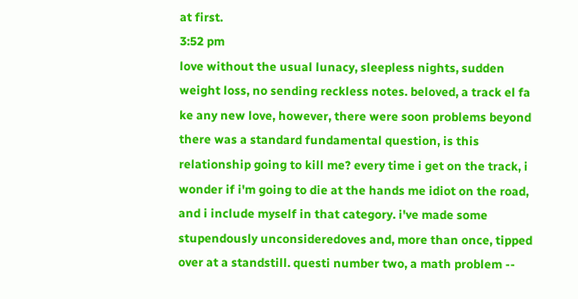at first.
3:52 pm
love without the usual lunacy, sleepless nights, sudden weight loss, no sending reckless notes. beloved, a track el fa ke any new love, however, there were soon problems beyond there was a standard fundamental question, is this relationship going to kill me? every time i get on the track, i wonder if i'm going to die at the hands me idiot on the road, and i include myself in that category. i've made some stupendously unconsideredoves and, more than once, tipped over at a standstill. questi number two, a math problem --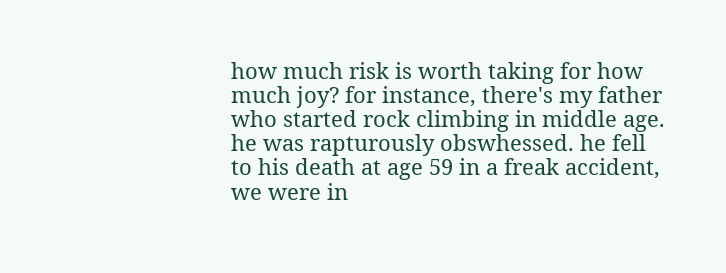how much risk is worth taking for how much joy? for instance, there's my father who started rock climbing in middle age. he was rapturously obswhessed. he fell to his death at age 59 in a freak accident, we were in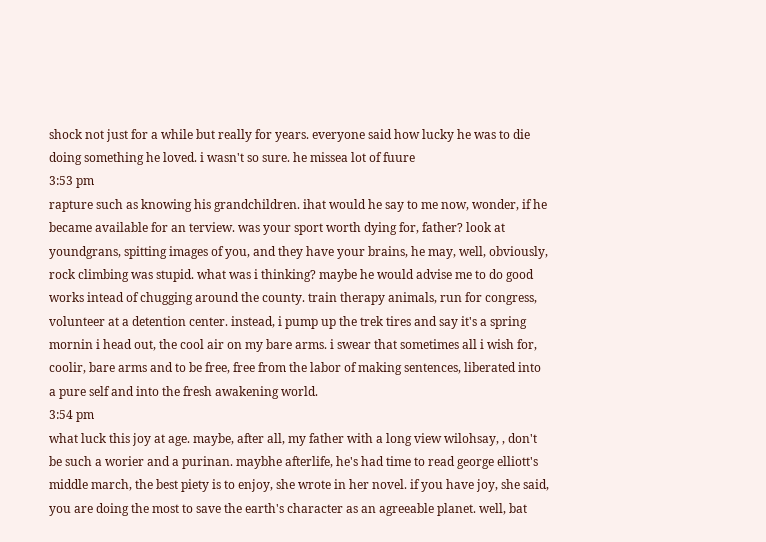shock not just for a while but really for years. everyone said how lucky he was to die doing something he loved. i wasn't so sure. he missea lot of fuure
3:53 pm
rapture such as knowing his grandchildren. ihat would he say to me now, wonder, if he became available for an terview. was your sport worth dying for, father? look at youndgrans, spitting images of you, and they have your brains, he may, well, obviously, rock climbing was stupid. what was i thinking? maybe he would advise me to do good works intead of chugging around the county. train therapy animals, run for congress, volunteer at a detention center. instead, i pump up the trek tires and say it's a spring mornin i head out, the cool air on my bare arms. i swear that sometimes all i wish for, coolir, bare arms and to be free, free from the labor of making sentences, liberated into a pure self and into the fresh awakening world.
3:54 pm
what luck this joy at age. maybe, after all, my father with a long view wilohsay, , don't be such a worier and a purinan. maybhe afterlife, he's had time to read george elliott's middle march, the best piety is to enjoy, she wrote in her novel. if you have joy, she said, you are doing the most to save the earth's character as an agreeable planet. well, bat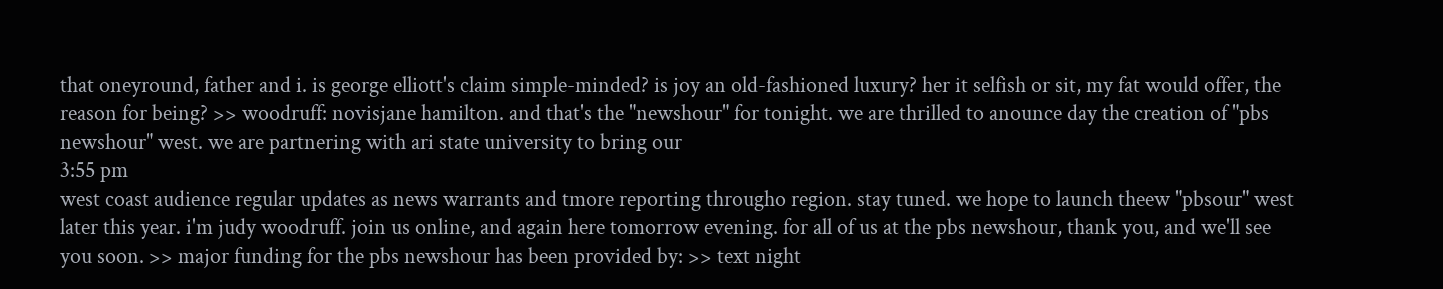that oneyround, father and i. is george elliott's claim simple-minded? is joy an old-fashioned luxury? her it selfish or sit, my fat would offer, the reason for being? >> woodruff: novisjane hamilton. and that's the "newshour" for tonight. we are thrilled to anounce day the creation of "pbs newshour" west. we are partnering with ari state university to bring our
3:55 pm
west coast audience regular updates as news warrants and tmore reporting througho region. stay tuned. we hope to launch theew "pbsour" west later this year. i'm judy woodruff. join us online, and again here tomorrow evening. for all of us at the pbs newshour, thank you, and we'll see you soon. >> major funding for the pbs newshour has been provided by: >> text night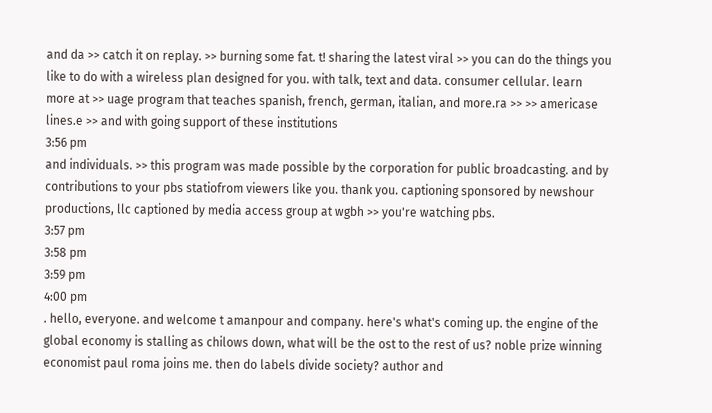and da >> catch it on replay. >> burning some fat. t! sharing the latest viral >> you can do the things you like to do with a wireless plan designed for you. with talk, text and data. consumer cellular. learn more at >> uage program that teaches spanish, french, german, italian, and more.ra >> >> americase lines.e >> and with going support of these institutions
3:56 pm
and individuals. >> this program was made possible by the corporation for public broadcasting. and by contributions to your pbs statiofrom viewers like you. thank you. captioning sponsored by newshour productions, llc captioned by media access group at wgbh >> you're watching pbs.
3:57 pm
3:58 pm
3:59 pm
4:00 pm
. hello, everyone. and welcome t amanpour and company. here's what's coming up. the engine of the global economy is stalling as chilows down, what will be the ost to the rest of us? noble prize winning economist paul roma joins me. then do labels divide society? author and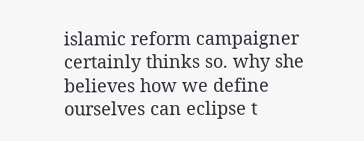islamic reform campaigner certainly thinks so. why she believes how we define ourselves can eclipse t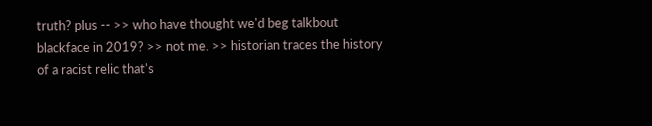truth? plus -- >> who have thought we'd beg talkbout blackface in 2019? >> not me. >> historian traces the history of a racist relic that's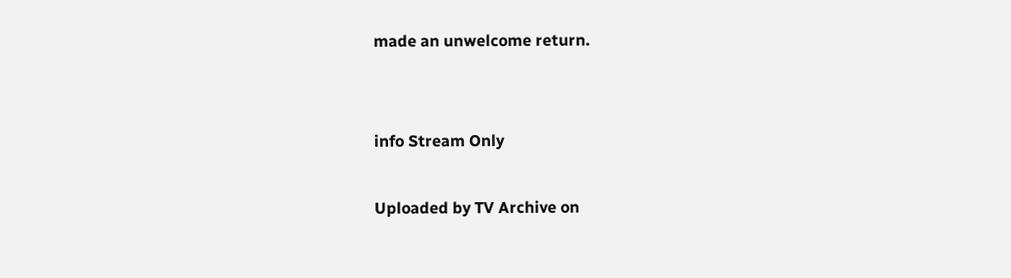made an unwelcome return.


info Stream Only

Uploaded by TV Archive on